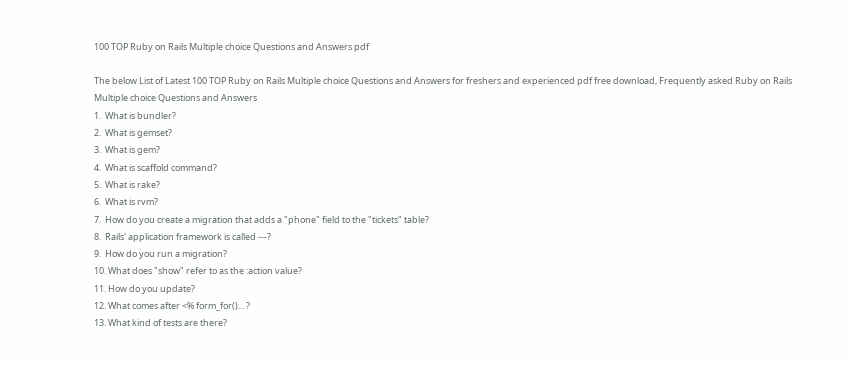100 TOP Ruby on Rails Multiple choice Questions and Answers pdf

The below List of Latest 100 TOP Ruby on Rails Multiple choice Questions and Answers for freshers and experienced pdf free download, Frequently asked Ruby on Rails Multiple choice Questions and Answers
1.  What is bundler?
2.  What is gemset?
3.  What is gem?
4.  What is scaffold command?
5.  What is rake?
6.  What is rvm?
7.  How do you create a migration that adds a "phone" field to the "tickets" table?
8.  Rails' application framework is called ---?
9.  How do you run a migration?
10. What does "show" refer to as the :action value?
11. How do you update?
12. What comes after <% form_for()... ?
13. What kind of tests are there?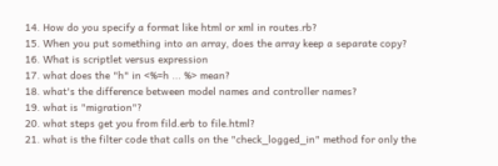14. How do you specify a format like html or xml in routes.rb?
15. When you put something into an array, does the array keep a separate copy?
16. What is scriptlet versus expression
17. what does the "h" in <%=h ... %> mean?
18. what's the difference between model names and controller names?
19. what is "migration"?
20. what steps get you from fild.erb to file.html?
21. what is the filter code that calls on the "check_logged_in" method for only the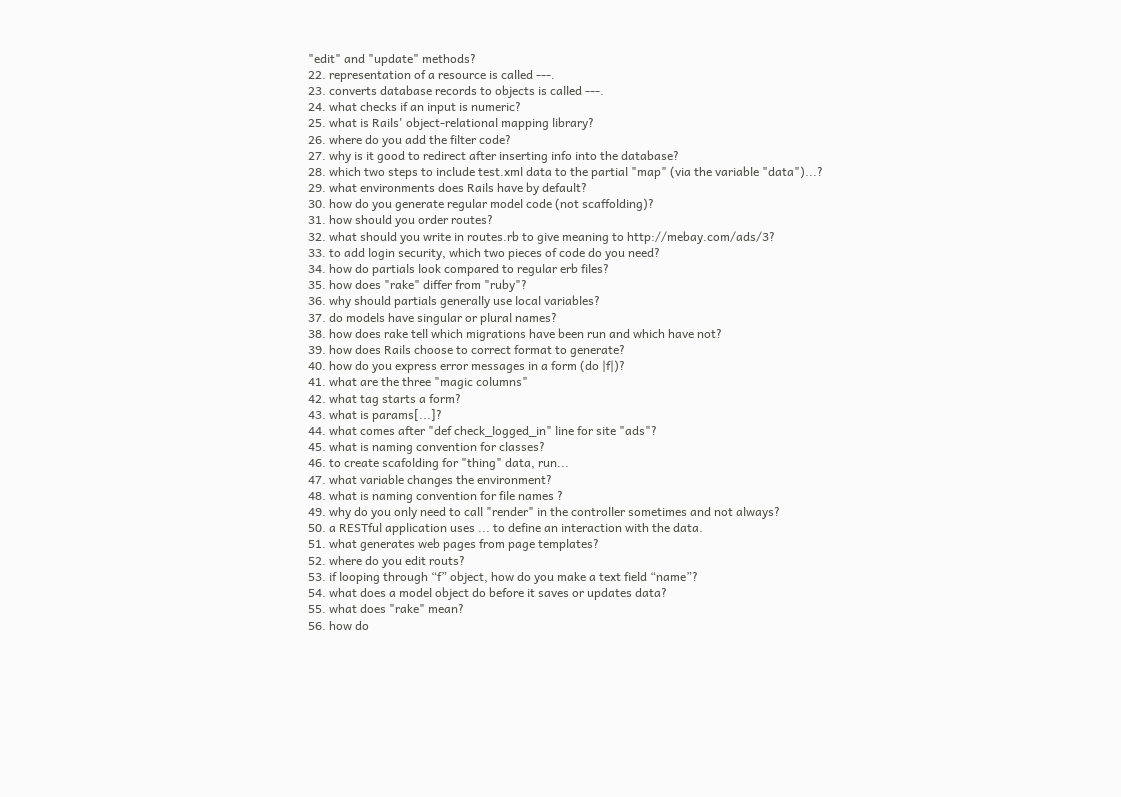"edit" and "update" methods?
22. representation of a resource is called ---.
23. converts database records to objects is called ---.
24. what checks if an input is numeric?
25. what is Rails' object-relational mapping library?
26. where do you add the filter code?
27. why is it good to redirect after inserting info into the database?
28. which two steps to include test.xml data to the partial "map" (via the variable "data")...?
29. what environments does Rails have by default?
30. how do you generate regular model code (not scaffolding)?
31. how should you order routes?
32. what should you write in routes.rb to give meaning to http://mebay.com/ads/3?
33. to add login security, which two pieces of code do you need?
34. how do partials look compared to regular erb files?
35. how does "rake" differ from "ruby"?
36. why should partials generally use local variables?
37. do models have singular or plural names?
38. how does rake tell which migrations have been run and which have not?
39. how does Rails choose to correct format to generate?
40. how do you express error messages in a form (do |f|)?
41. what are the three "magic columns"
42. what tag starts a form?
43. what is params[...]?
44. what comes after "def check_logged_in" line for site "ads"?
45. what is naming convention for classes?
46. to create scafolding for "thing" data, run...
47. what variable changes the environment?
48. what is naming convention for file names ?
49. why do you only need to call "render" in the controller sometimes and not always?
50. a RESTful application uses ... to define an interaction with the data.
51. what generates web pages from page templates?
52. where do you edit routs?
53. if looping through “f” object, how do you make a text field “name”?
54. what does a model object do before it saves or updates data?
55. what does "rake" mean?
56. how do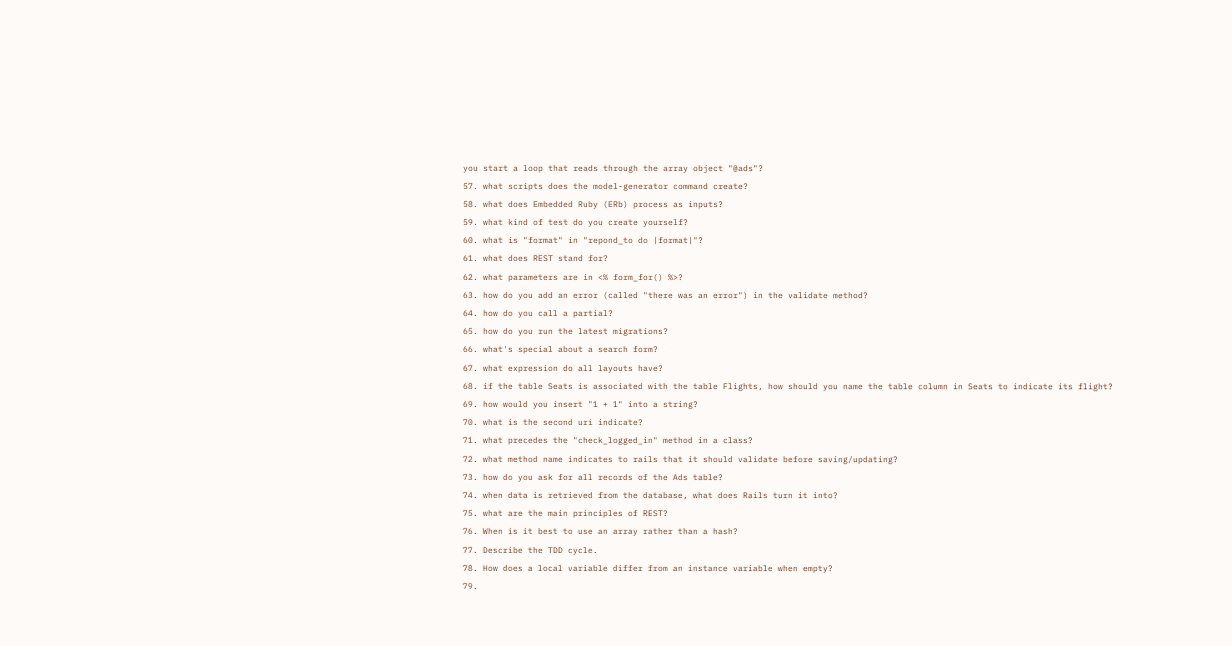you start a loop that reads through the array object "@ads"?
57. what scripts does the model-generator command create?
58. what does Embedded Ruby (ERb) process as inputs?
59. what kind of test do you create yourself?
60. what is "format" in "repond_to do |format|"?
61. what does REST stand for?
62. what parameters are in <% form_for() %>?
63. how do you add an error (called "there was an error") in the validate method?
64. how do you call a partial?
65. how do you run the latest migrations?
66. what's special about a search form?
67. what expression do all layouts have?
68. if the table Seats is associated with the table Flights, how should you name the table column in Seats to indicate its flight?
69. how would you insert "1 + 1" into a string?
70. what is the second uri indicate?
71. what precedes the "check_logged_in" method in a class?
72. what method name indicates to rails that it should validate before saving/updating?
73. how do you ask for all records of the Ads table?
74. when data is retrieved from the database, what does Rails turn it into?
75. what are the main principles of REST?
76. When is it best to use an array rather than a hash?
77. Describe the TDD cycle.
78. How does a local variable differ from an instance variable when empty?
79.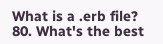What is a .erb file?
80. What's the best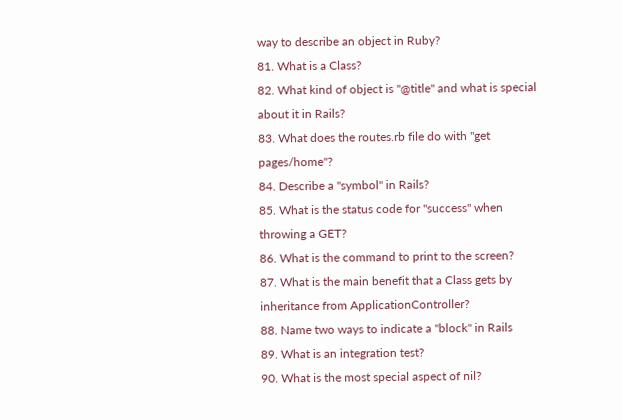way to describe an object in Ruby?
81. What is a Class?
82. What kind of object is "@title" and what is special about it in Rails?
83. What does the routes.rb file do with "get pages/home"?
84. Describe a "symbol" in Rails?
85. What is the status code for "success" when throwing a GET?
86. What is the command to print to the screen?
87. What is the main benefit that a Class gets by inheritance from ApplicationController?
88. Name two ways to indicate a "block" in Rails
89. What is an integration test?
90. What is the most special aspect of nil?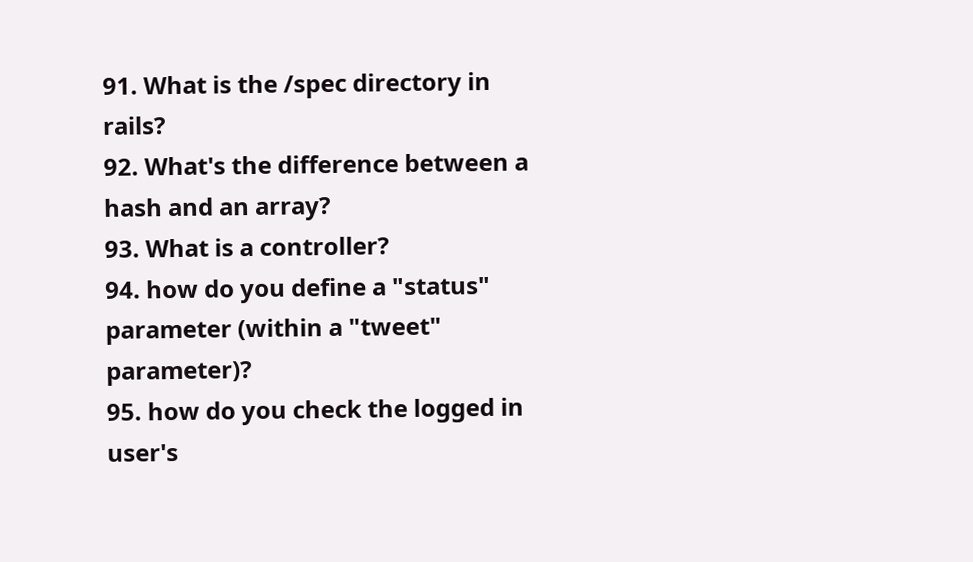91. What is the /spec directory in rails?
92. What's the difference between a hash and an array?
93. What is a controller?
94. how do you define a "status" parameter (within a "tweet" parameter)?
95. how do you check the logged in user's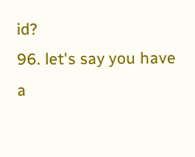id?
96. let's say you have a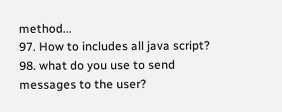method...
97. How to includes all java script?
98. what do you use to send messages to the user?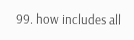99. how includes all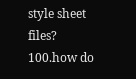style sheet files?
100.how do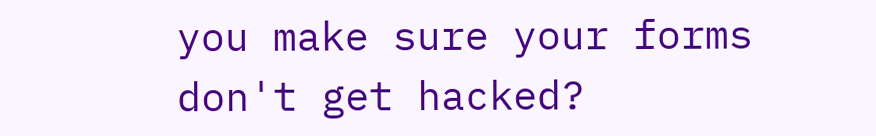you make sure your forms don't get hacked?